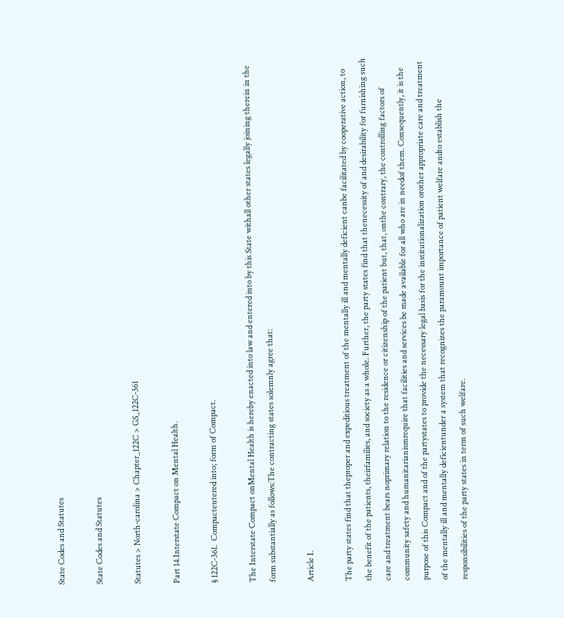State Codes and Statutes

State Codes and Statutes

Statutes > North-carolina > Chapter_122C > GS_122C-361

Part 14.Interstate Compact on Mental Health.

§ 122C‑361.  Compactentered into; form of Compact.

The Interstate Compact onMental Health is hereby enacted into law and entered into by this State withall other states legally joining therein in the form substantially as follows:The contracting states solemnly agree that:

Article I.

The party states find that theproper and expeditious treatment of the mentally ill and mentally deficient canbe facilitated by cooperative action, to the benefit of the patients, theirfamilies, and society as a whole. Further, the party states find that thenecessity of and desirability for furnishing such care and treatment bears noprimary relation to the residence or citizenship of the patient but, that, onthe contrary, the controlling factors of community safety and humanitarianismrequire that facilities and services be made available for all who are in needof them. Consequently, it is the purpose of this Compact and of the partystates to provide the necessary legal basis for the institutionalization orother appropriate care and treatment of the mentally ill and mentally deficientunder a system that recognizes the paramount importance of patient welfare andto establish the responsibilities of the party states in term of such welfare.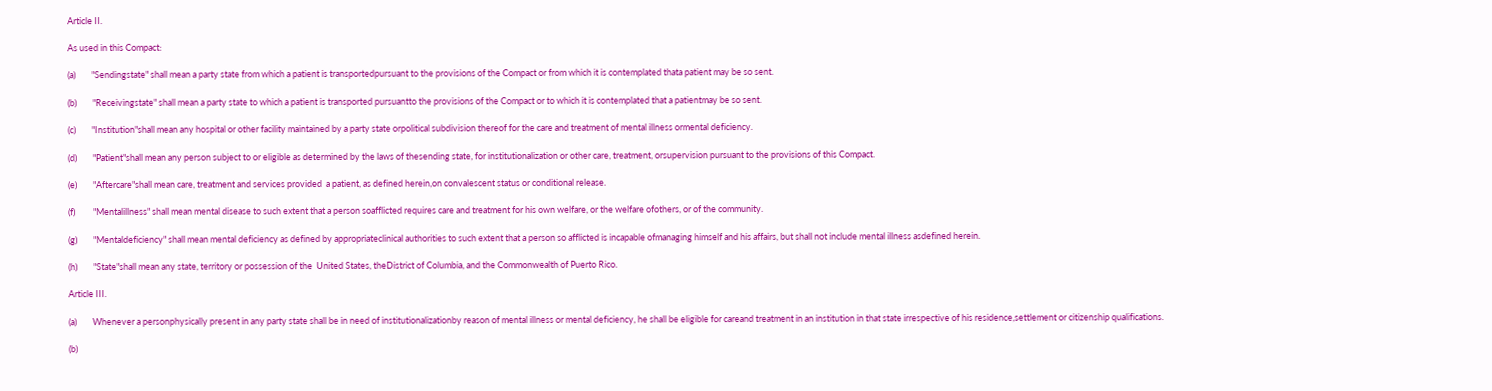Article II.

As used in this Compact:

(a)        "Sendingstate" shall mean a party state from which a patient is transportedpursuant to the provisions of the Compact or from which it is contemplated thata patient may be so sent.

(b)        "Receivingstate" shall mean a party state to which a patient is transported pursuantto the provisions of the Compact or to which it is contemplated that a patientmay be so sent.

(c)        "Institution"shall mean any hospital or other facility maintained by a party state orpolitical subdivision thereof for the care and treatment of mental illness ormental deficiency.

(d)        "Patient"shall mean any person subject to or eligible as determined by the laws of thesending state, for institutionalization or other care, treatment, orsupervision pursuant to the provisions of this Compact.

(e)        "Aftercare"shall mean care, treatment and services provided  a patient, as defined herein,on convalescent status or conditional release.

(f)         "Mentalillness" shall mean mental disease to such extent that a person soafflicted requires care and treatment for his own welfare, or the welfare ofothers, or of the community.

(g)        "Mentaldeficiency" shall mean mental deficiency as defined by appropriateclinical authorities to such extent that a person so afflicted is incapable ofmanaging himself and his affairs, but shall not include mental illness asdefined herein.

(h)        "State"shall mean any state, territory or possession of the  United States, theDistrict of Columbia, and the Commonwealth of Puerto Rico.

Article III.

(a)        Whenever a personphysically present in any party state shall be in need of institutionalizationby reason of mental illness or mental deficiency, he shall be eligible for careand treatment in an institution in that state irrespective of his residence,settlement or citizenship qualifications.

(b)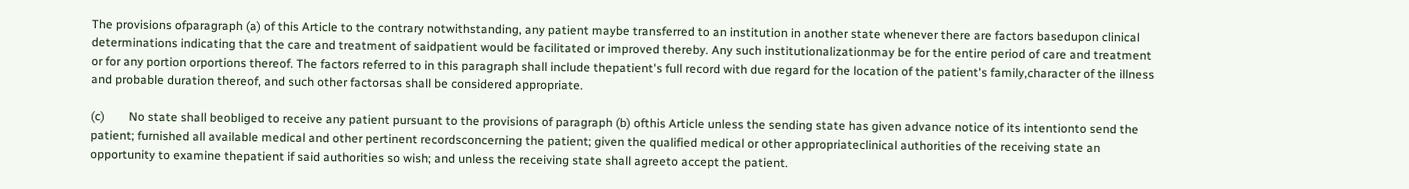The provisions ofparagraph (a) of this Article to the contrary notwithstanding, any patient maybe transferred to an institution in another state whenever there are factors basedupon clinical determinations indicating that the care and treatment of saidpatient would be facilitated or improved thereby. Any such institutionalizationmay be for the entire period of care and treatment or for any portion orportions thereof. The factors referred to in this paragraph shall include thepatient's full record with due regard for the location of the patient's family,character of the illness and probable duration thereof, and such other factorsas shall be considered appropriate.

(c)        No state shall beobliged to receive any patient pursuant to the provisions of paragraph (b) ofthis Article unless the sending state has given advance notice of its intentionto send the patient; furnished all available medical and other pertinent recordsconcerning the patient; given the qualified medical or other appropriateclinical authorities of the receiving state an opportunity to examine thepatient if said authorities so wish; and unless the receiving state shall agreeto accept the patient.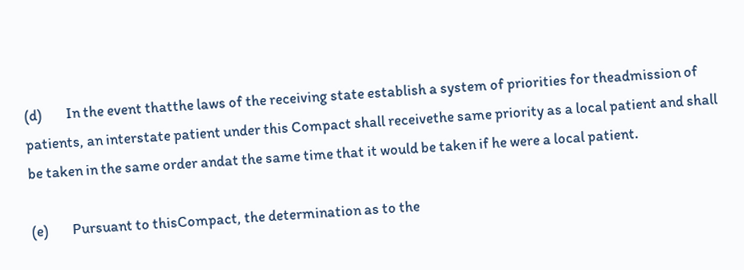(d)        In the event thatthe laws of the receiving state establish a system of priorities for theadmission of patients, an interstate patient under this Compact shall receivethe same priority as a local patient and shall be taken in the same order andat the same time that it would be taken if he were a local patient.

(e)        Pursuant to thisCompact, the determination as to the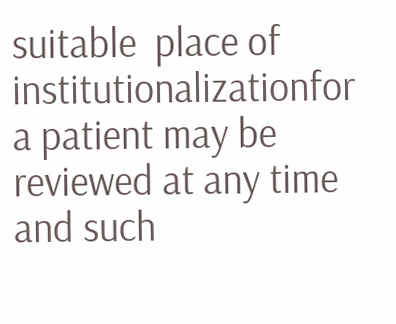suitable  place of institutionalizationfor a patient may be reviewed at any time and such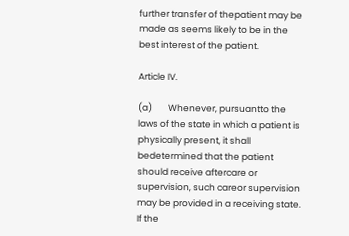further transfer of thepatient may be made as seems likely to be in the best interest of the patient.

Article IV.

(a)        Whenever, pursuantto the laws of the state in which a patient is physically present, it shall bedetermined that the patient should receive aftercare or supervision, such careor supervision may be provided in a receiving state. If the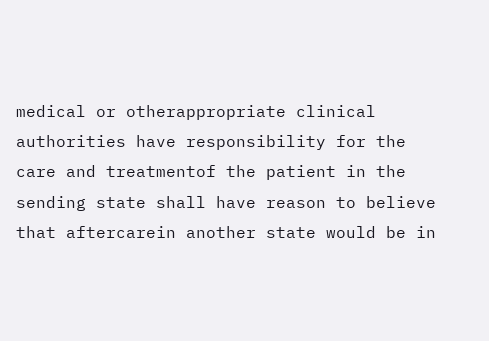medical or otherappropriate clinical authorities have responsibility for the care and treatmentof the patient in the sending state shall have reason to believe that aftercarein another state would be in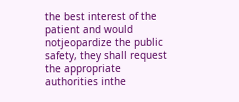the best interest of the patient and would notjeopardize the public safety, they shall request the appropriate authorities inthe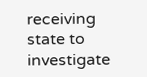receiving state to investigate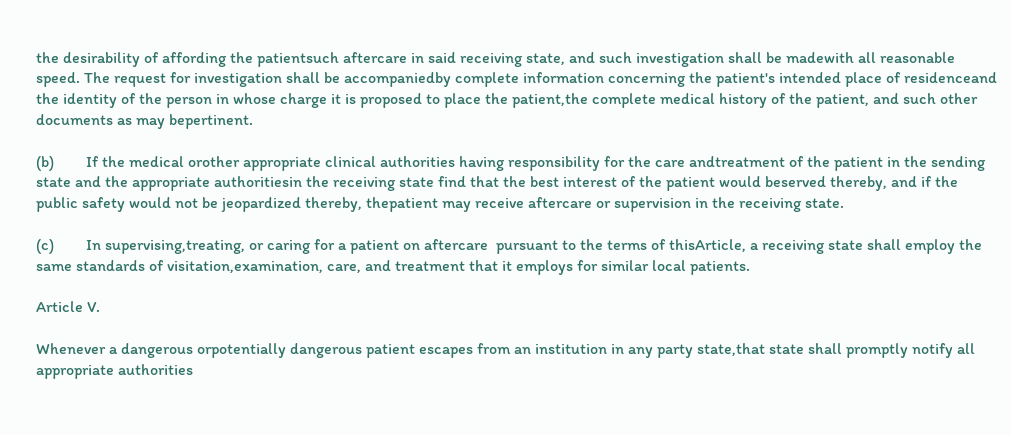the desirability of affording the patientsuch aftercare in said receiving state, and such investigation shall be madewith all reasonable speed. The request for investigation shall be accompaniedby complete information concerning the patient's intended place of residenceand the identity of the person in whose charge it is proposed to place the patient,the complete medical history of the patient, and such other documents as may bepertinent.

(b)        If the medical orother appropriate clinical authorities having responsibility for the care andtreatment of the patient in the sending state and the appropriate authoritiesin the receiving state find that the best interest of the patient would beserved thereby, and if the public safety would not be jeopardized thereby, thepatient may receive aftercare or supervision in the receiving state.

(c)        In supervising,treating, or caring for a patient on aftercare  pursuant to the terms of thisArticle, a receiving state shall employ the same standards of visitation,examination, care, and treatment that it employs for similar local patients.

Article V.

Whenever a dangerous orpotentially dangerous patient escapes from an institution in any party state,that state shall promptly notify all appropriate authorities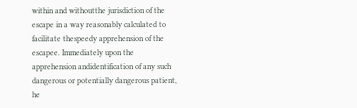within and withoutthe jurisdiction of the escape in a way reasonably calculated to facilitate thespeedy apprehension of the escapee. Immediately upon the apprehension andidentification of any such dangerous or potentially dangerous patient, he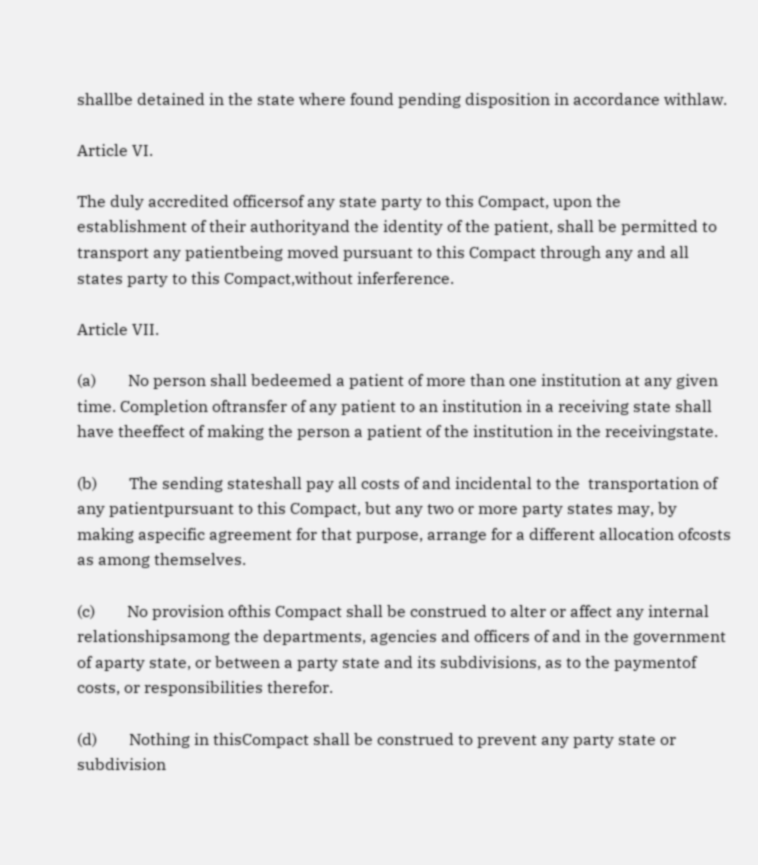shallbe detained in the state where found pending disposition in accordance withlaw.

Article VI.

The duly accredited officersof any state party to this Compact, upon the establishment of their authorityand the identity of the patient, shall be permitted to transport any patientbeing moved pursuant to this Compact through any and all states party to this Compact,without inferference.

Article VII.

(a)        No person shall bedeemed a patient of more than one institution at any given time. Completion oftransfer of any patient to an institution in a receiving state shall have theeffect of making the person a patient of the institution in the receivingstate.

(b)        The sending stateshall pay all costs of and incidental to the  transportation of any patientpursuant to this Compact, but any two or more party states may, by making aspecific agreement for that purpose, arrange for a different allocation ofcosts as among themselves.

(c)        No provision ofthis Compact shall be construed to alter or affect any internal relationshipsamong the departments, agencies and officers of and in the government of aparty state, or between a party state and its subdivisions, as to the paymentof costs, or responsibilities therefor.

(d)        Nothing in thisCompact shall be construed to prevent any party state or subdivision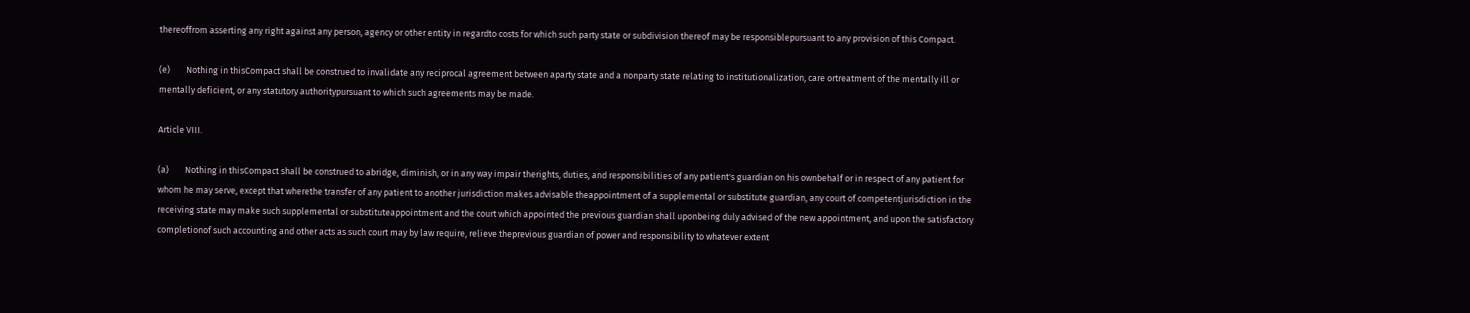thereoffrom asserting any right against any person, agency or other entity in regardto costs for which such party state or subdivision thereof may be responsiblepursuant to any provision of this Compact.

(e)        Nothing in thisCompact shall be construed to invalidate any reciprocal agreement between aparty state and a nonparty state relating to institutionalization, care ortreatment of the mentally ill or mentally deficient, or any statutory authoritypursuant to which such agreements may be made.

Article VIII.

(a)        Nothing in thisCompact shall be construed to abridge, diminish, or in any way impair therights, duties, and responsibilities of any patient's guardian on his ownbehalf or in respect of any patient for whom he may serve, except that wherethe transfer of any patient to another jurisdiction makes advisable theappointment of a supplemental or substitute guardian, any court of competentjurisdiction in the receiving state may make such supplemental or substituteappointment and the court which appointed the previous guardian shall uponbeing duly advised of the new appointment, and upon the satisfactory completionof such accounting and other acts as such court may by law require, relieve theprevious guardian of power and responsibility to whatever extent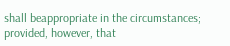shall beappropriate in the circumstances; provided, however, that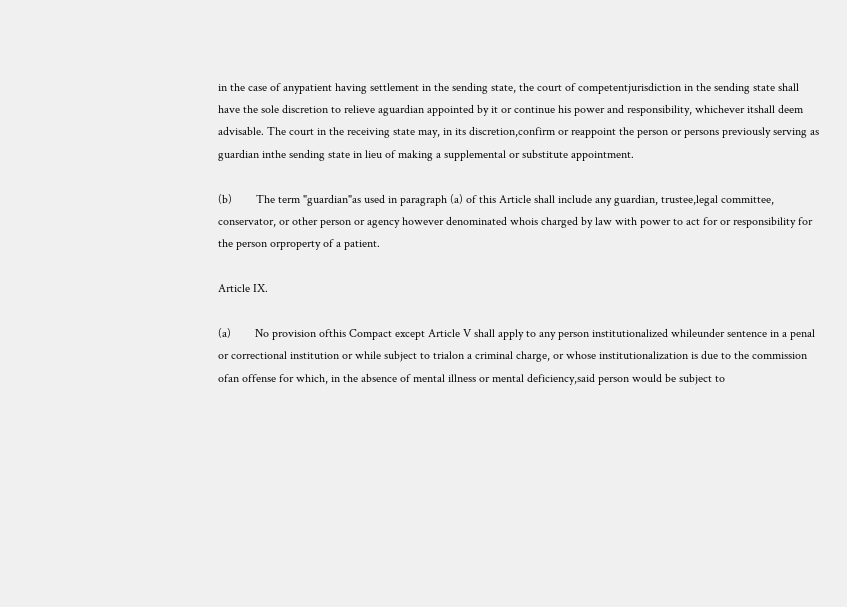in the case of anypatient having settlement in the sending state, the court of competentjurisdiction in the sending state shall have the sole discretion to relieve aguardian appointed by it or continue his power and responsibility, whichever itshall deem advisable. The court in the receiving state may, in its discretion,confirm or reappoint the person or persons previously serving as guardian inthe sending state in lieu of making a supplemental or substitute appointment.

(b)        The term "guardian"as used in paragraph (a) of this Article shall include any guardian, trustee,legal committee, conservator, or other person or agency however denominated whois charged by law with power to act for or responsibility for the person orproperty of a patient.

Article IX.

(a)        No provision ofthis Compact except Article V shall apply to any person institutionalized whileunder sentence in a penal or correctional institution or while subject to trialon a criminal charge, or whose institutionalization is due to the commission ofan offense for which, in the absence of mental illness or mental deficiency,said person would be subject to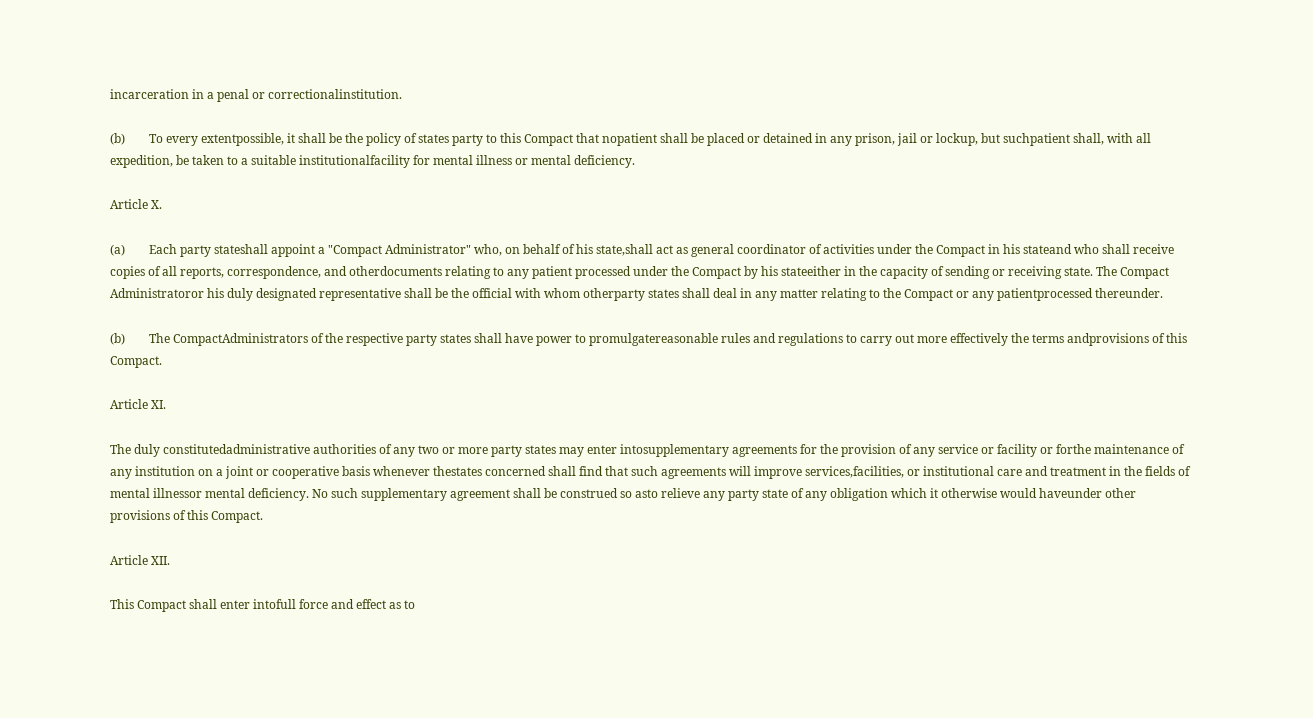incarceration in a penal or correctionalinstitution.

(b)        To every extentpossible, it shall be the policy of states party to this Compact that nopatient shall be placed or detained in any prison, jail or lockup, but suchpatient shall, with all expedition, be taken to a suitable institutionalfacility for mental illness or mental deficiency.

Article X.

(a)        Each party stateshall appoint a "Compact Administrator" who, on behalf of his state,shall act as general coordinator of activities under the Compact in his stateand who shall receive copies of all reports, correspondence, and otherdocuments relating to any patient processed under the Compact by his stateeither in the capacity of sending or receiving state. The Compact Administratoror his duly designated representative shall be the official with whom otherparty states shall deal in any matter relating to the Compact or any patientprocessed thereunder.

(b)        The CompactAdministrators of the respective party states shall have power to promulgatereasonable rules and regulations to carry out more effectively the terms andprovisions of this Compact.

Article XI.

The duly constitutedadministrative authorities of any two or more party states may enter intosupplementary agreements for the provision of any service or facility or forthe maintenance of any institution on a joint or cooperative basis whenever thestates concerned shall find that such agreements will improve services,facilities, or institutional care and treatment in the fields of mental illnessor mental deficiency. No such supplementary agreement shall be construed so asto relieve any party state of any obligation which it otherwise would haveunder other provisions of this Compact.

Article XII.

This Compact shall enter intofull force and effect as to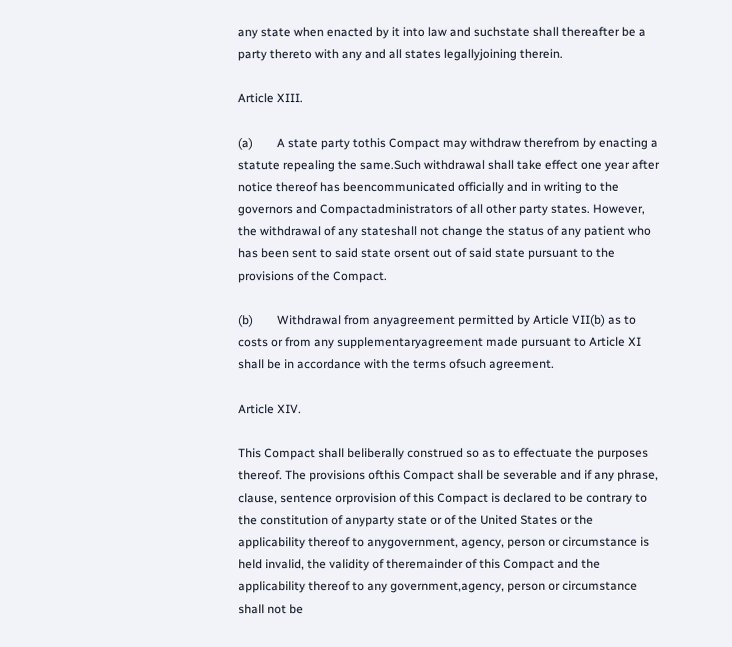any state when enacted by it into law and suchstate shall thereafter be a party thereto with any and all states legallyjoining therein.

Article XIII.

(a)        A state party tothis Compact may withdraw therefrom by enacting a statute repealing the same.Such withdrawal shall take effect one year after notice thereof has beencommunicated officially and in writing to the governors and Compactadministrators of all other party states. However, the withdrawal of any stateshall not change the status of any patient who has been sent to said state orsent out of said state pursuant to the provisions of the Compact.

(b)        Withdrawal from anyagreement permitted by Article VII(b) as to costs or from any supplementaryagreement made pursuant to Article XI shall be in accordance with the terms ofsuch agreement.

Article XIV.

This Compact shall beliberally construed so as to effectuate the purposes thereof. The provisions ofthis Compact shall be severable and if any phrase, clause, sentence orprovision of this Compact is declared to be contrary to the constitution of anyparty state or of the United States or the applicability thereof to anygovernment, agency, person or circumstance is held invalid, the validity of theremainder of this Compact and the applicability thereof to any government,agency, person or circumstance shall not be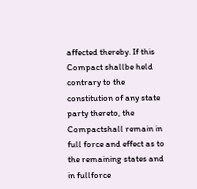affected thereby. If this Compact shallbe held contrary to the constitution of any state party thereto, the Compactshall remain in full force and effect as to the remaining states and in fullforce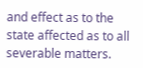and effect as to the state affected as to all severable matters.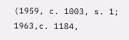(1959, c. 1003, s. 1; 1963,c. 1184,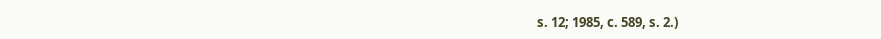s. 12; 1985, c. 589, s. 2.)